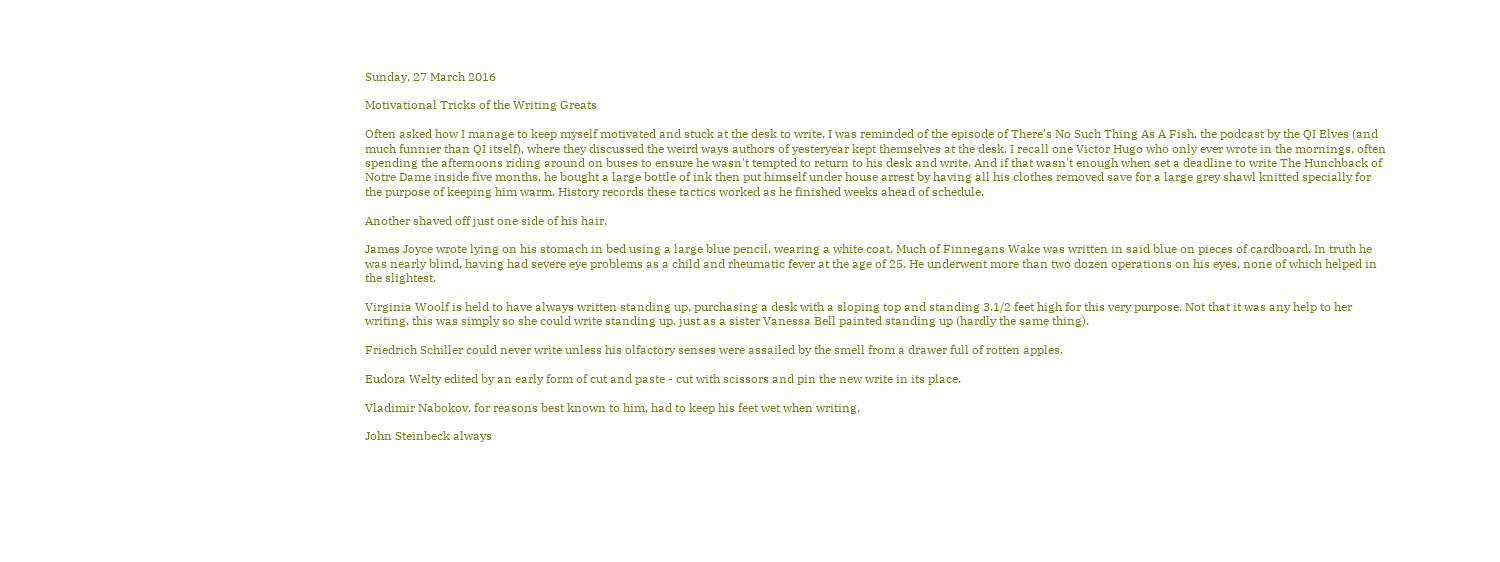Sunday, 27 March 2016

Motivational Tricks of the Writing Greats

Often asked how I manage to keep myself motivated and stuck at the desk to write, I was reminded of the episode of There's No Such Thing As A Fish, the podcast by the QI Elves (and much funnier than QI itself), where they discussed the weird ways authors of yesteryear kept themselves at the desk. I recall one Victor Hugo who only ever wrote in the mornings, often spending the afternoons riding around on buses to ensure he wasn't tempted to return to his desk and write. And if that wasn't enough when set a deadline to write The Hunchback of Notre Dame inside five months, he bought a large bottle of ink then put himself under house arrest by having all his clothes removed save for a large grey shawl knitted specially for the purpose of keeping him warm. History records these tactics worked as he finished weeks ahead of schedule.

Another shaved off just one side of his hair.

James Joyce wrote lying on his stomach in bed using a large blue pencil, wearing a white coat. Much of Finnegans Wake was written in said blue on pieces of cardboard. In truth he was nearly blind, having had severe eye problems as a child and rheumatic fever at the age of 25. He underwent more than two dozen operations on his eyes, none of which helped in the slightest.

Virginia Woolf is held to have always written standing up, purchasing a desk with a sloping top and standing 3.1/2 feet high for this very purpose. Not that it was any help to her writing, this was simply so she could write standing up, just as a sister Vanessa Bell painted standing up (hardly the same thing).

Friedrich Schiller could never write unless his olfactory senses were assailed by the smell from a drawer full of rotten apples.

Eudora Welty edited by an early form of cut and paste - cut with scissors and pin the new write in its place.

Vladimir Nabokov, for reasons best known to him, had to keep his feet wet when writing.

John Steinbeck always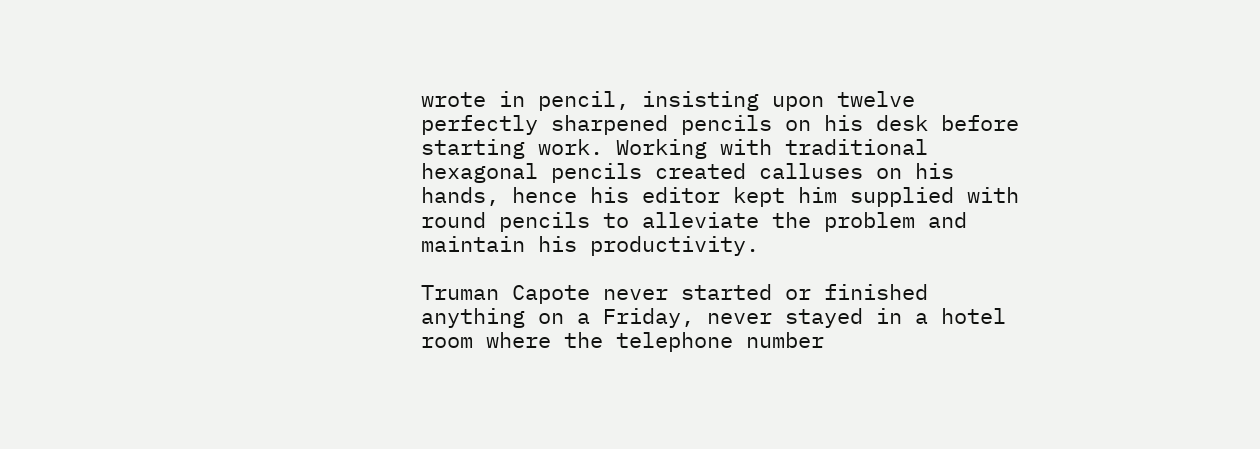wrote in pencil, insisting upon twelve perfectly sharpened pencils on his desk before starting work. Working with traditional hexagonal pencils created calluses on his hands, hence his editor kept him supplied with round pencils to alleviate the problem and maintain his productivity.

Truman Capote never started or finished anything on a Friday, never stayed in a hotel room where the telephone number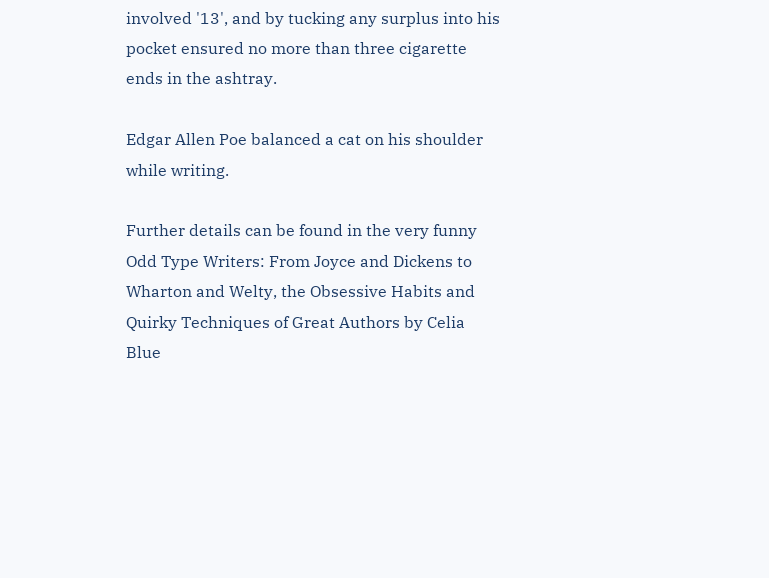involved '13', and by tucking any surplus into his pocket ensured no more than three cigarette ends in the ashtray.

Edgar Allen Poe balanced a cat on his shoulder while writing.

Further details can be found in the very funny Odd Type Writers: From Joyce and Dickens to Wharton and Welty, the Obsessive Habits and Quirky Techniques of Great Authors by Celia Blue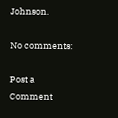Johnson.

No comments:

Post a Comment